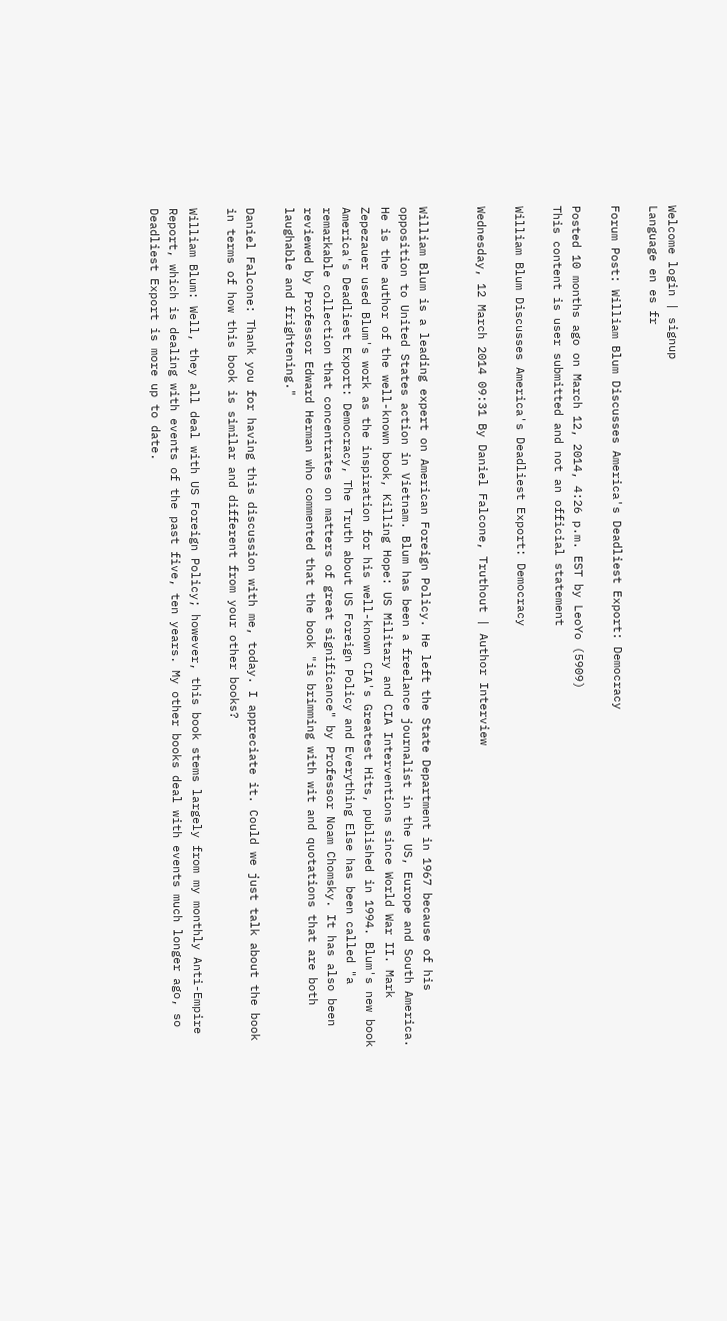Welcome login | signup
Language en es fr

Forum Post: William Blum Discusses America's Deadliest Export: Democracy

Posted 10 months ago on March 12, 2014, 4:26 p.m. EST by LeoYo (5909)
This content is user submitted and not an official statement

William Blum Discusses America's Deadliest Export: Democracy

Wednesday, 12 March 2014 09:31 By Daniel Falcone, Truthout | Author Interview


William Blum is a leading expert on American Foreign Policy. He left the State Department in 1967 because of his opposition to United States action in Vietnam. Blum has been a freelance journalist in the US, Europe and South America. He is the author of the well-known book, Killing Hope: US Military and CIA Interventions since World War II. Mark Zepezauer used Blum's work as the inspiration for his well-known CIA's Greatest Hits, published in 1994. Blum's new book America's Deadliest Export: Democracy, The Truth about US Foreign Policy and Everything Else has been called "a remarkable collection that concentrates on matters of great significance" by Professor Noam Chomsky. It has also been reviewed by Professor Edward Herman who commented that the book "is brimming with wit and quotations that are both laughable and frightening."

Daniel Falcone: Thank you for having this discussion with me, today. I appreciate it. Could we just talk about the book in terms of how this book is similar and different from your other books?

William Blum: Well, they all deal with US Foreign Policy; however, this book stems largely from my monthly Anti-Empire Report, which is dealing with events of the past five, ten years. My other books deal with events much longer ago, so Deadliest Export is more up to date.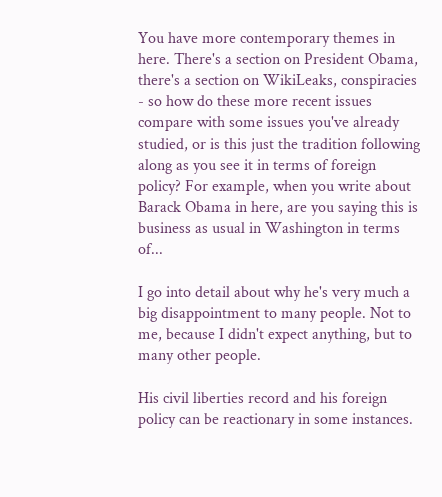You have more contemporary themes in here. There's a section on President Obama, there's a section on WikiLeaks, conspiracies - so how do these more recent issues compare with some issues you've already studied, or is this just the tradition following along as you see it in terms of foreign policy? For example, when you write about Barack Obama in here, are you saying this is business as usual in Washington in terms of...

I go into detail about why he's very much a big disappointment to many people. Not to me, because I didn't expect anything, but to many other people.

His civil liberties record and his foreign policy can be reactionary in some instances.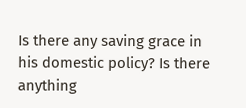Is there any saving grace in his domestic policy? Is there anything